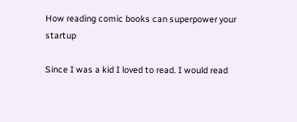How reading comic books can superpower your startup

Since I was a kid I loved to read. I would read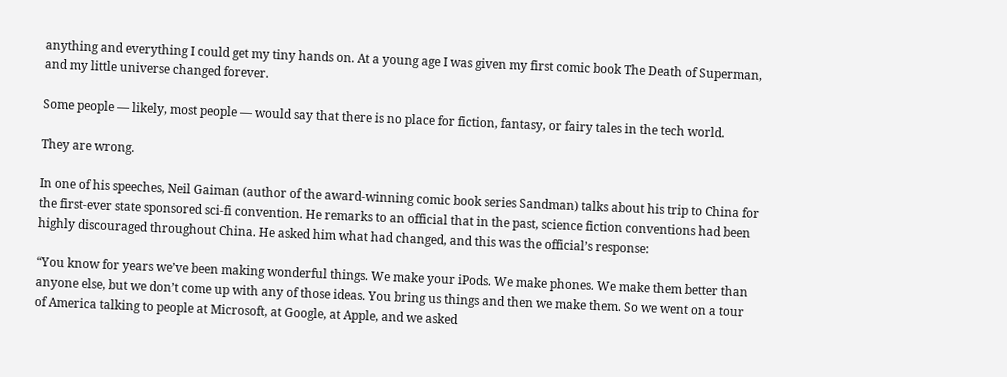anything and everything I could get my tiny hands on. At a young age I was given my first comic book The Death of Superman, and my little universe changed forever.

Some people — likely, most people — would say that there is no place for fiction, fantasy, or fairy tales in the tech world.

They are wrong.

In one of his speeches, Neil Gaiman (author of the award-winning comic book series Sandman) talks about his trip to China for the first-ever state sponsored sci-fi convention. He remarks to an official that in the past, science fiction conventions had been highly discouraged throughout China. He asked him what had changed, and this was the official’s response:

“You know for years we’ve been making wonderful things. We make your iPods. We make phones. We make them better than anyone else, but we don’t come up with any of those ideas. You bring us things and then we make them. So we went on a tour of America talking to people at Microsoft, at Google, at Apple, and we asked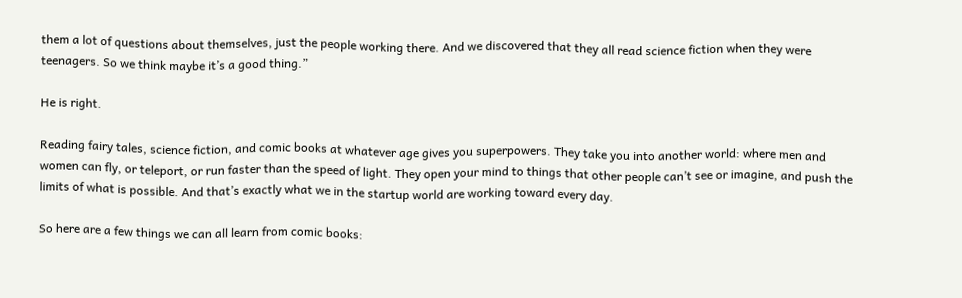them a lot of questions about themselves, just the people working there. And we discovered that they all read science fiction when they were teenagers. So we think maybe it’s a good thing.”

He is right.

Reading fairy tales, science fiction, and comic books at whatever age gives you superpowers. They take you into another world: where men and women can fly, or teleport, or run faster than the speed of light. They open your mind to things that other people can’t see or imagine, and push the limits of what is possible. And that’s exactly what we in the startup world are working toward every day.

So here are a few things we can all learn from comic books: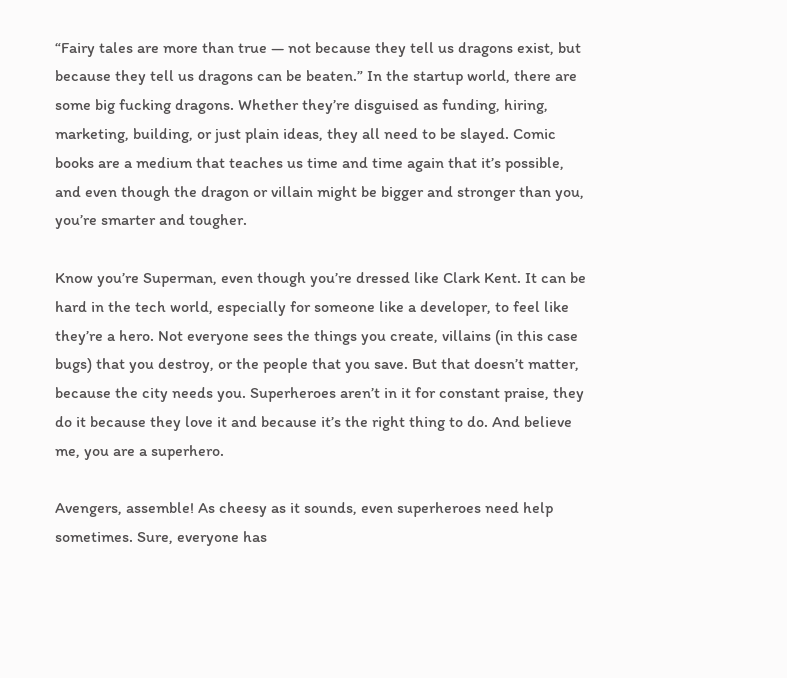“Fairy tales are more than true — not because they tell us dragons exist, but because they tell us dragons can be beaten.” In the startup world, there are some big fucking dragons. Whether they’re disguised as funding, hiring, marketing, building, or just plain ideas, they all need to be slayed. Comic books are a medium that teaches us time and time again that it’s possible, and even though the dragon or villain might be bigger and stronger than you, you’re smarter and tougher.

Know you’re Superman, even though you’re dressed like Clark Kent. It can be hard in the tech world, especially for someone like a developer, to feel like they’re a hero. Not everyone sees the things you create, villains (in this case bugs) that you destroy, or the people that you save. But that doesn’t matter, because the city needs you. Superheroes aren’t in it for constant praise, they do it because they love it and because it’s the right thing to do. And believe me, you are a superhero.

Avengers, assemble! As cheesy as it sounds, even superheroes need help sometimes. Sure, everyone has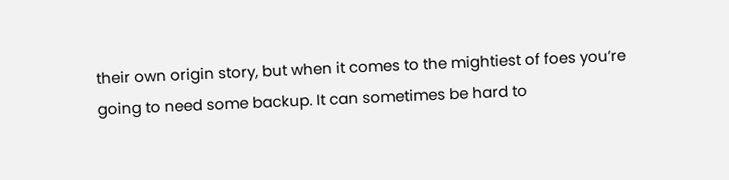their own origin story, but when it comes to the mightiest of foes you’re going to need some backup. It can sometimes be hard to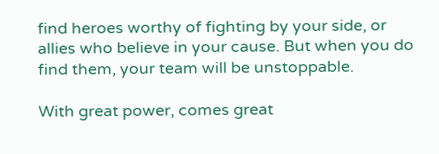find heroes worthy of fighting by your side, or allies who believe in your cause. But when you do find them, your team will be unstoppable.

With great power, comes great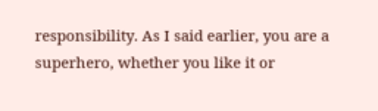responsibility. As I said earlier, you are a superhero, whether you like it or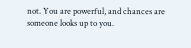not. You are powerful, and chances are someone looks up to you.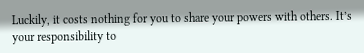Luckily, it costs nothing for you to share your powers with others. It’s your responsibility to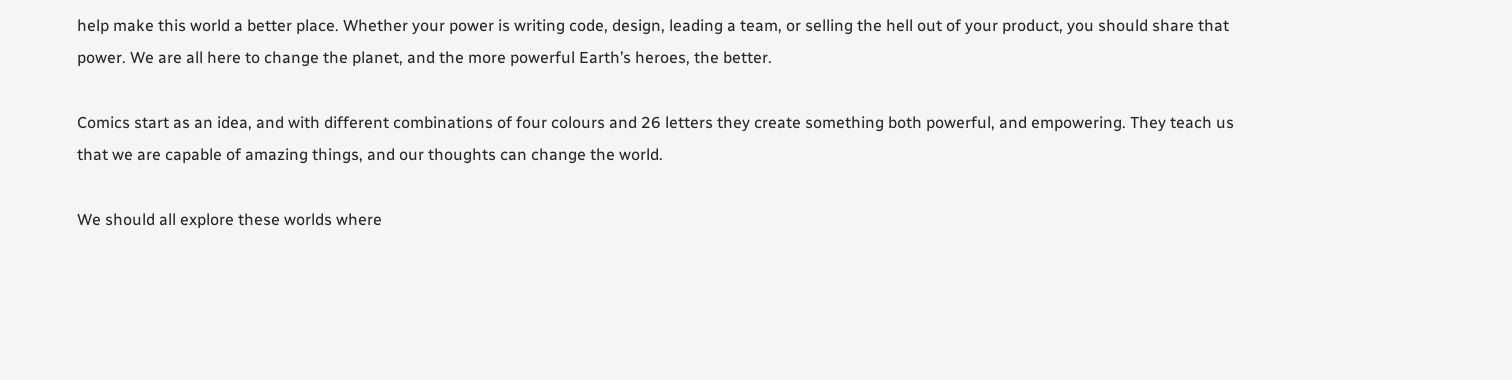help make this world a better place. Whether your power is writing code, design, leading a team, or selling the hell out of your product, you should share that power. We are all here to change the planet, and the more powerful Earth’s heroes, the better.

Comics start as an idea, and with different combinations of four colours and 26 letters they create something both powerful, and empowering. They teach us that we are capable of amazing things, and our thoughts can change the world.

We should all explore these worlds where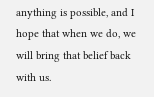anything is possible, and I hope that when we do, we will bring that belief back with us.